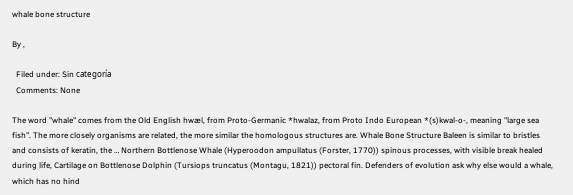whale bone structure

By ,

  Filed under: Sin categoría
  Comments: None

The word "whale" comes from the Old English hwæl, from Proto-Germanic *hwalaz, from Proto Indo European *(s)kwal-o-, meaning "large sea fish". The more closely organisms are related, the more similar the homologous structures are. Whale Bone Structure Baleen is similar to bristles and consists of keratin, the … Northern Bottlenose Whale (Hyperoodon ampullatus (Forster, 1770)) spinous processes, with visible break healed during life, Cartilage on Bottlenose Dolphin (Tursiops truncatus (Montagu, 1821)) pectoral fin. Defenders of evolution ask why else would a whale, which has no hind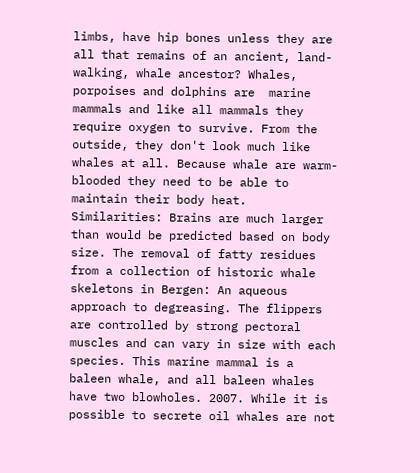limbs, have hip bones unless they are all that remains of an ancient, land-walking, whale ancestor? Whales, porpoises and dolphins are  marine mammals and like all mammals they require oxygen to survive. From the outside, they don't look much like whales at all. Because whale are warm-blooded they need to be able to maintain their body heat. Similarities: Brains are much larger than would be predicted based on body size. The removal of fatty residues from a collection of historic whale skeletons in Bergen: An aqueous approach to degreasing. The flippers are controlled by strong pectoral muscles and can vary in size with each species. This marine mammal is a baleen whale, and all baleen whales have two blowholes. 2007. While it is possible to secrete oil whales are not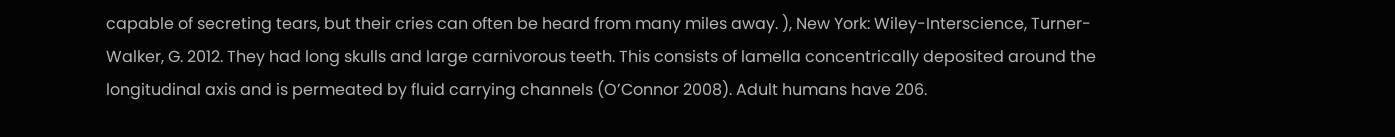capable of secreting tears, but their cries can often be heard from many miles away. ), New York: Wiley-Interscience, Turner-Walker, G. 2012. They had long skulls and large carnivorous teeth. This consists of lamella concentrically deposited around the longitudinal axis and is permeated by fluid carrying channels (O’Connor 2008). Adult humans have 206.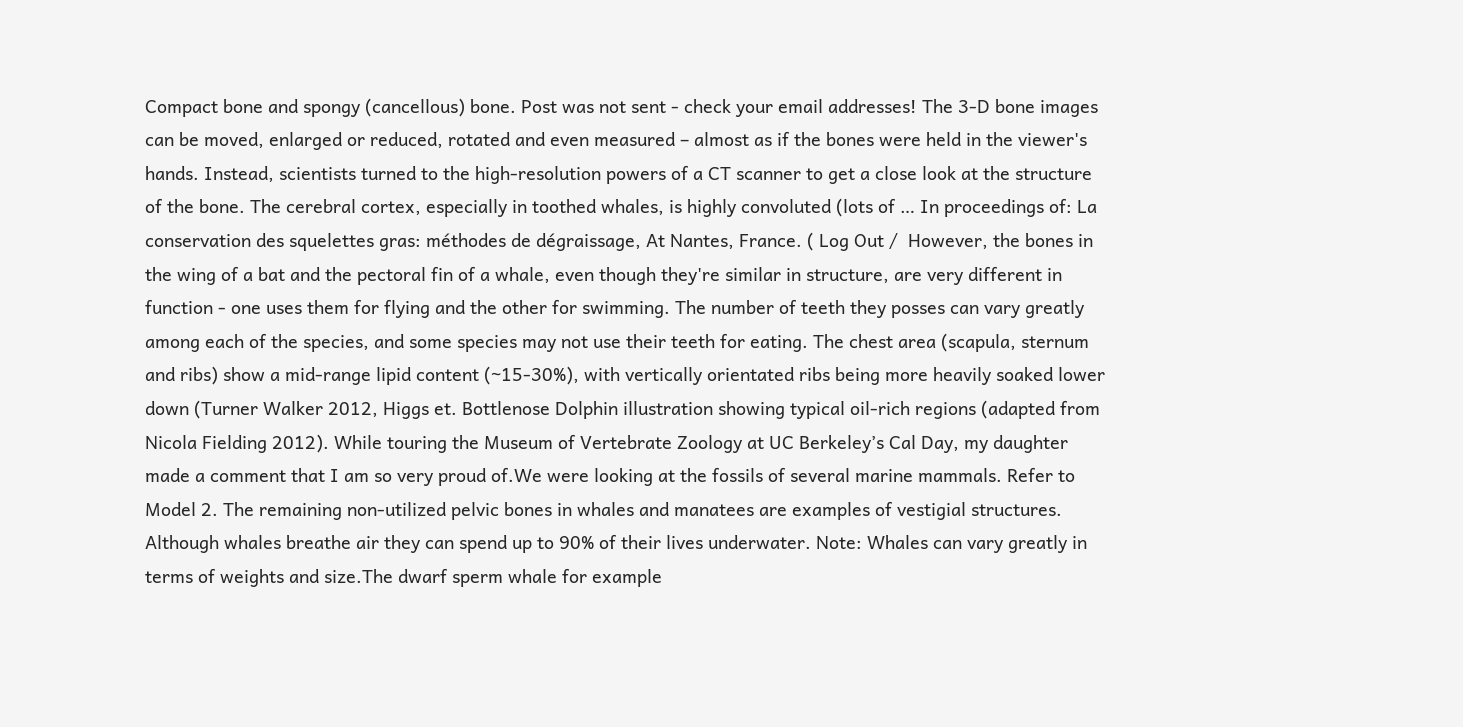Compact bone and spongy (cancellous) bone. Post was not sent - check your email addresses! The 3-D bone images can be moved, enlarged or reduced, rotated and even measured – almost as if the bones were held in the viewer's hands. Instead, scientists turned to the high-resolution powers of a CT scanner to get a close look at the structure of the bone. The cerebral cortex, especially in toothed whales, is highly convoluted (lots of … In proceedings of: La conservation des squelettes gras: méthodes de dégraissage, At Nantes, France. ( Log Out /  However, the bones in the wing of a bat and the pectoral fin of a whale, even though they're similar in structure, are very different in function - one uses them for flying and the other for swimming. The number of teeth they posses can vary greatly among each of the species, and some species may not use their teeth for eating. The chest area (scapula, sternum and ribs) show a mid-range lipid content (~15-30%), with vertically orientated ribs being more heavily soaked lower down (Turner Walker 2012, Higgs et. Bottlenose Dolphin illustration showing typical oil-rich regions (adapted from Nicola Fielding 2012). While touring the Museum of Vertebrate Zoology at UC Berkeley’s Cal Day, my daughter made a comment that I am so very proud of.We were looking at the fossils of several marine mammals. Refer to Model 2. The remaining non-utilized pelvic bones in whales and manatees are examples of vestigial structures. Although whales breathe air they can spend up to 90% of their lives underwater. Note: Whales can vary greatly in terms of weights and size.The dwarf sperm whale for example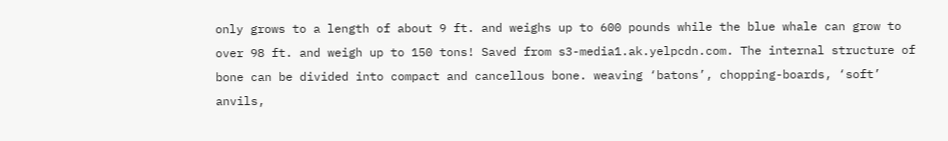only grows to a length of about 9 ft. and weighs up to 600 pounds while the blue whale can grow to over 98 ft. and weigh up to 150 tons! Saved from s3-media1.ak.yelpcdn.com. The internal structure of bone can be divided into compact and cancellous bone. weaving ‘batons’, chopping-boards, ‘soft’ anvils,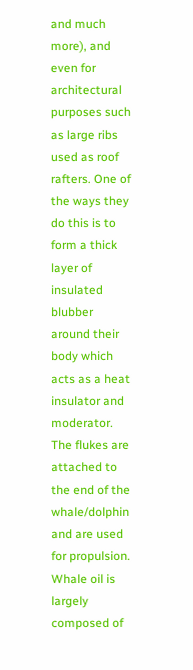and much more), and even for architectural purposes such as large ribs used as roof rafters. One of the ways they do this is to form a thick layer of insulated blubber around their body which acts as a heat insulator and moderator. The flukes are attached to the end of the whale/dolphin and are used for propulsion. Whale oil is largely composed of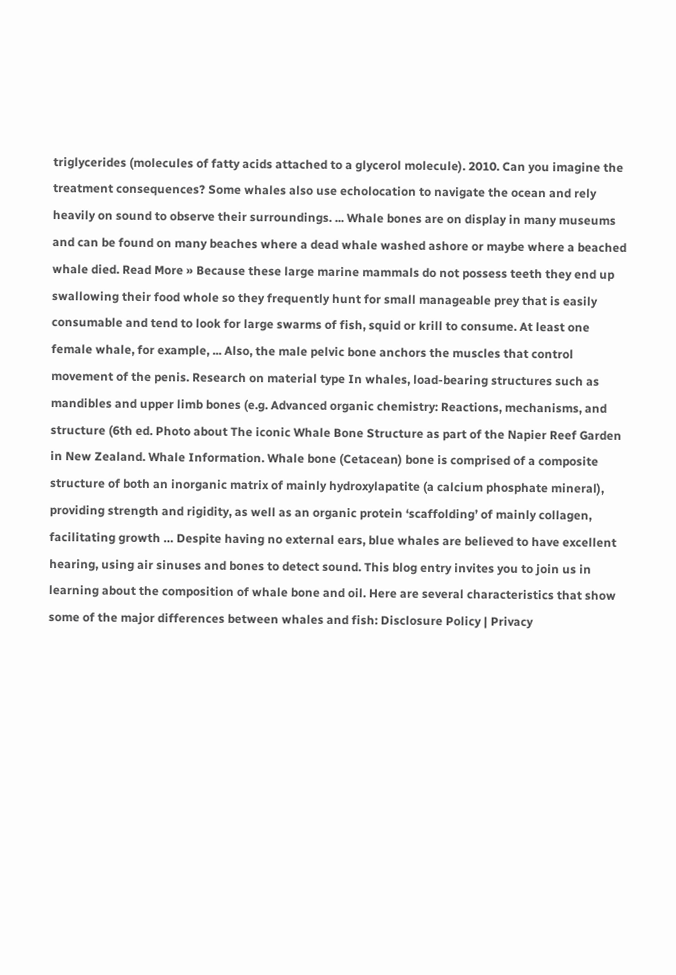triglycerides (molecules of fatty acids attached to a glycerol molecule). 2010. Can you imagine the treatment consequences? Some whales also use echolocation to navigate the ocean and rely heavily on sound to observe their surroundings. ... Whale bones are on display in many museums and can be found on many beaches where a dead whale washed ashore or maybe where a beached whale died. Read More » Because these large marine mammals do not possess teeth they end up swallowing their food whole so they frequently hunt for small manageable prey that is easily consumable and tend to look for large swarms of fish, squid or krill to consume. At least one female whale, for example, ... Also, the male pelvic bone anchors the muscles that control movement of the penis. Research on material type In whales, load-bearing structures such as mandibles and upper limb bones (e.g. Advanced organic chemistry: Reactions, mechanisms, and structure (6th ed. Photo about The iconic Whale Bone Structure as part of the Napier Reef Garden in New Zealand. Whale Information. Whale bone (Cetacean) bone is comprised of a composite structure of both an inorganic matrix of mainly hydroxylapatite (a calcium phosphate mineral), providing strength and rigidity, as well as an organic protein ‘scaffolding’ of mainly collagen, facilitating growth … Despite having no external ears, blue whales are believed to have excellent hearing, using air sinuses and bones to detect sound. This blog entry invites you to join us in learning about the composition of whale bone and oil. Here are several characteristics that show some of the major differences between whales and fish: Disclosure Policy | Privacy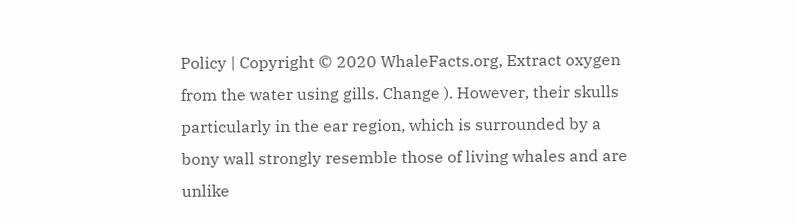Policy | Copyright © 2020 WhaleFacts.org, Extract oxygen from the water using gills. Change ). However, their skulls particularly in the ear region, which is surrounded by a bony wall strongly resemble those of living whales and are unlike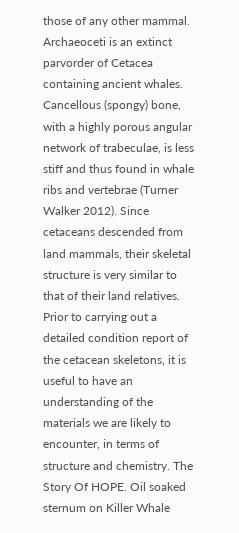those of any other mammal. Archaeoceti is an extinct parvorder of Cetacea containing ancient whales. Cancellous (spongy) bone, with a highly porous angular network of trabeculae, is less stiff and thus found in whale ribs and vertebrae (Turner Walker 2012). Since cetaceans descended from land mammals, their skeletal structure is very similar to that of their land relatives. Prior to carrying out a detailed condition report of the cetacean skeletons, it is useful to have an understanding of the materials we are likely to encounter, in terms of structure and chemistry. The Story Of HOPE. Oil soaked sternum on Killer Whale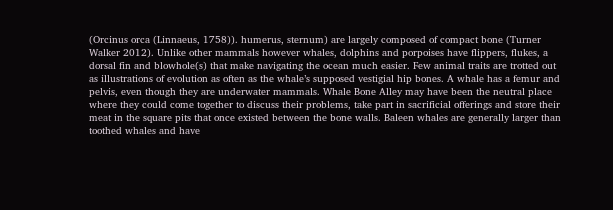(Orcinus orca (Linnaeus, 1758)). humerus, sternum) are largely composed of compact bone (Turner Walker 2012). Unlike other mammals however whales, dolphins and porpoises have flippers, flukes, a dorsal fin and blowhole(s) that make navigating the ocean much easier. Few animal traits are trotted out as illustrations of evolution as often as the whale’s supposed vestigial hip bones. A whale has a femur and pelvis, even though they are underwater mammals. Whale Bone Alley may have been the neutral place where they could come together to discuss their problems, take part in sacrificial offerings and store their meat in the square pits that once existed between the bone walls. Baleen whales are generally larger than toothed whales and have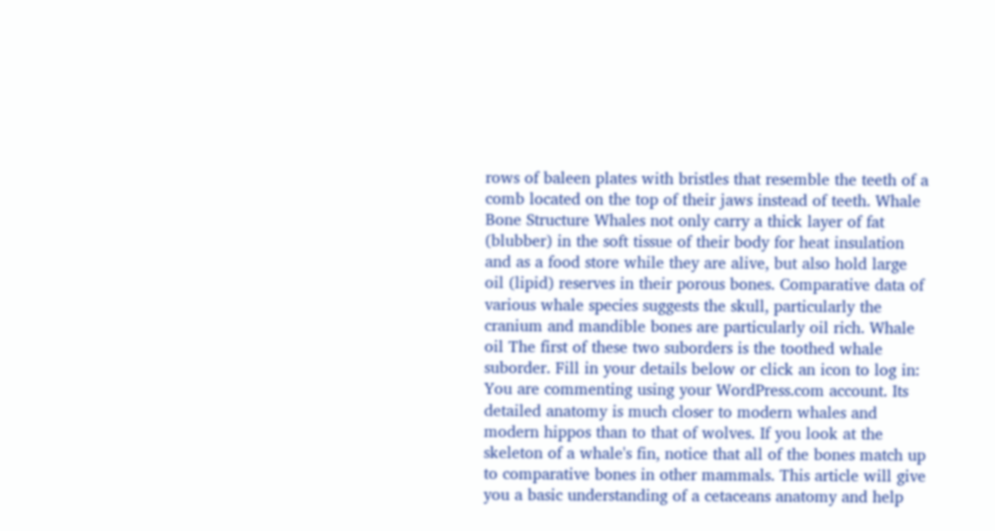rows of baleen plates with bristles that resemble the teeth of a comb located on the top of their jaws instead of teeth. Whale Bone Structure Whales not only carry a thick layer of fat (blubber) in the soft tissue of their body for heat insulation and as a food store while they are alive, but also hold large oil (lipid) reserves in their porous bones. Comparative data of various whale species suggests the skull, particularly the cranium and mandible bones are particularly oil rich. Whale oil The first of these two suborders is the toothed whale suborder. Fill in your details below or click an icon to log in: You are commenting using your WordPress.com account. Its detailed anatomy is much closer to modern whales and modern hippos than to that of wolves. If you look at the skeleton of a whale's fin, notice that all of the bones match up to comparative bones in other mammals. This article will give you a basic understanding of a cetaceans anatomy and help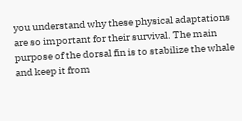you understand why these physical adaptations are so important for their survival. The main purpose of the dorsal fin is to stabilize the whale and keep it from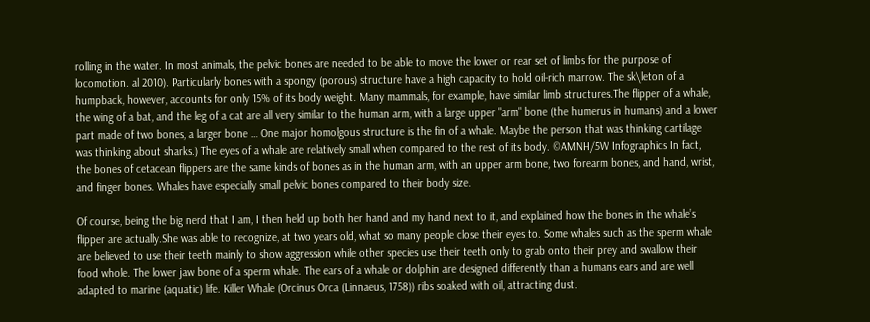rolling in the water. In most animals, the pelvic bones are needed to be able to move the lower or rear set of limbs for the purpose of locomotion. al 2010). Particularly bones with a spongy (porous) structure have a high capacity to hold oil-rich marrow. The sk\leton of a humpback, however, accounts for only 15% of its body weight. Many mammals, for example, have similar limb structures.The flipper of a whale, the wing of a bat, and the leg of a cat are all very similar to the human arm, with a large upper "arm" bone (the humerus in humans) and a lower part made of two bones, a larger bone … One major homolgous structure is the fin of a whale. Maybe the person that was thinking cartilage was thinking about sharks.) The eyes of a whale are relatively small when compared to the rest of its body. ©AMNH/5W Infographics In fact, the bones of cetacean flippers are the same kinds of bones as in the human arm, with an upper arm bone, two forearm bones, and hand, wrist, and finger bones. Whales have especially small pelvic bones compared to their body size.

Of course, being the big nerd that I am, I then held up both her hand and my hand next to it, and explained how the bones in the whale’s flipper are actually.She was able to recognize, at two years old, what so many people close their eyes to. Some whales such as the sperm whale are believed to use their teeth mainly to show aggression while other species use their teeth only to grab onto their prey and swallow their food whole. The lower jaw bone of a sperm whale. The ears of a whale or dolphin are designed differently than a humans ears and are well adapted to marine (aquatic) life. Killer Whale (Orcinus Orca (Linnaeus, 1758)) ribs soaked with oil, attracting dust.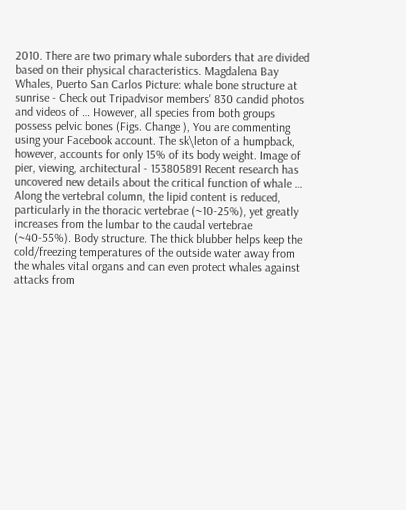2010. There are two primary whale suborders that are divided based on their physical characteristics. Magdalena Bay Whales, Puerto San Carlos Picture: whale bone structure at sunrise - Check out Tripadvisor members' 830 candid photos and videos of … However, all species from both groups possess pelvic bones (Figs. Change ), You are commenting using your Facebook account. The sk\leton of a humpback, however, accounts for only 15% of its body weight. Image of pier, viewing, architectural - 153805891 Recent research has uncovered new details about the critical function of whale … Along the vertebral column, the lipid content is reduced, particularly in the thoracic vertebrae (~10-25%), yet greatly increases from the lumbar to the caudal vertebrae (~40-55%). Body structure. The thick blubber helps keep the cold/freezing temperatures of the outside water away from the whales vital organs and can even protect whales against attacks from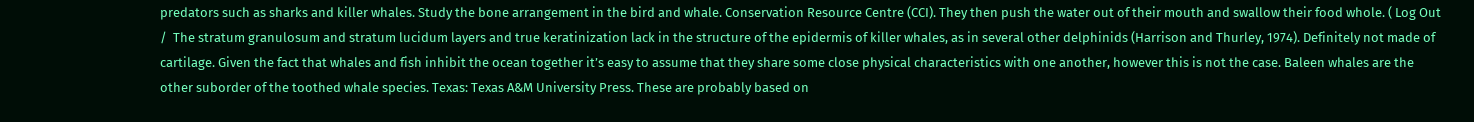predators such as sharks and killer whales. Study the bone arrangement in the bird and whale. Conservation Resource Centre (CCI). They then push the water out of their mouth and swallow their food whole. ( Log Out /  The stratum granulosum and stratum lucidum layers and true keratinization lack in the structure of the epidermis of killer whales, as in several other delphinids (Harrison and Thurley, 1974). Definitely not made of cartilage. Given the fact that whales and fish inhibit the ocean together it’s easy to assume that they share some close physical characteristics with one another, however this is not the case. Baleen whales are the other suborder of the toothed whale species. Texas: Texas A&M University Press. These are probably based on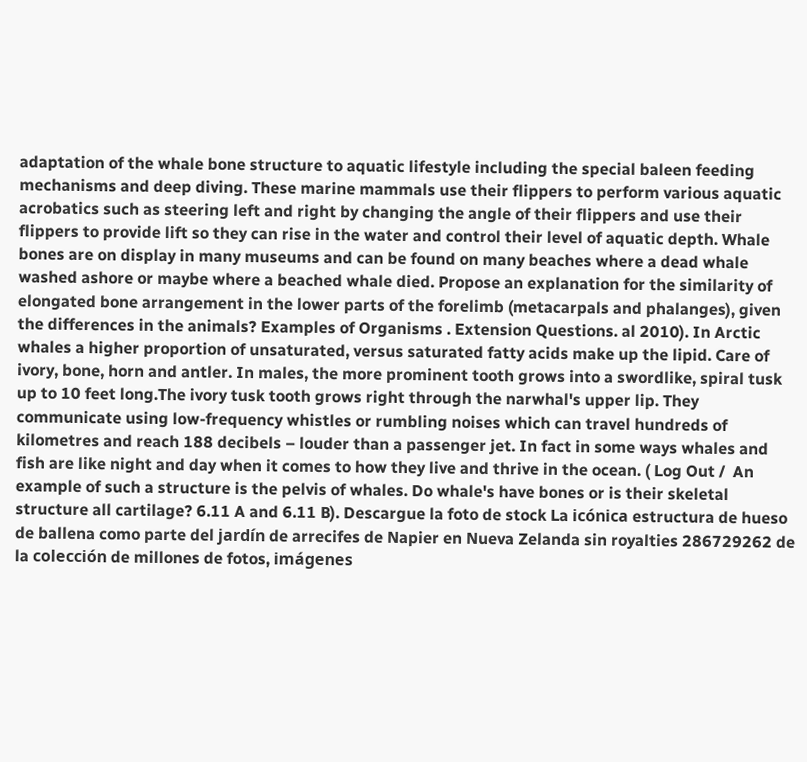adaptation of the whale bone structure to aquatic lifestyle including the special baleen feeding mechanisms and deep diving. These marine mammals use their flippers to perform various aquatic acrobatics such as steering left and right by changing the angle of their flippers and use their flippers to provide lift so they can rise in the water and control their level of aquatic depth. Whale bones are on display in many museums and can be found on many beaches where a dead whale washed ashore or maybe where a beached whale died. Propose an explanation for the similarity of elongated bone arrangement in the lower parts of the forelimb (metacarpals and phalanges), given the differences in the animals? Examples of Organisms . Extension Questions. al 2010). In Arctic whales a higher proportion of unsaturated, versus saturated fatty acids make up the lipid. Care of ivory, bone, horn and antler. In males, the more prominent tooth grows into a swordlike, spiral tusk up to 10 feet long.The ivory tusk tooth grows right through the narwhal's upper lip. They communicate using low-frequency whistles or rumbling noises which can travel hundreds of kilometres and reach 188 decibels – louder than a passenger jet. In fact in some ways whales and fish are like night and day when it comes to how they live and thrive in the ocean. ( Log Out /  An example of such a structure is the pelvis of whales. Do whale's have bones or is their skeletal structure all cartilage? 6.11 A and 6.11 B). Descargue la foto de stock La icónica estructura de hueso de ballena como parte del jardín de arrecifes de Napier en Nueva Zelanda sin royalties 286729262 de la colección de millones de fotos, imágenes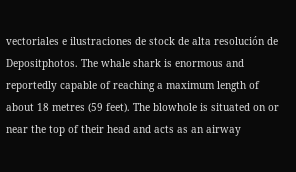vectoriales e ilustraciones de stock de alta resolución de Depositphotos. The whale shark is enormous and reportedly capable of reaching a maximum length of about 18 metres (59 feet). The blowhole is situated on or near the top of their head and acts as an airway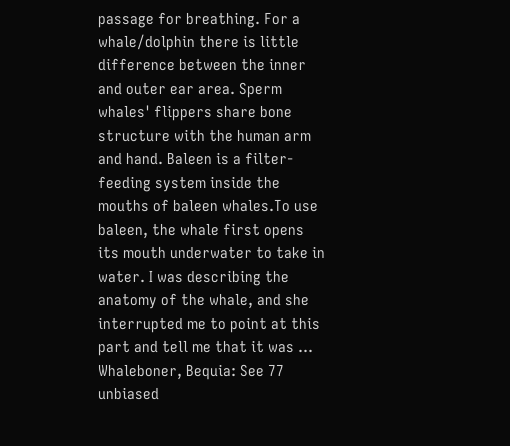passage for breathing. For a whale/dolphin there is little difference between the inner and outer ear area. Sperm whales' flippers share bone structure with the human arm and hand. Baleen is a filter-feeding system inside the mouths of baleen whales.To use baleen, the whale first opens its mouth underwater to take in water. I was describing the anatomy of the whale, and she interrupted me to point at this part and tell me that it was … Whaleboner, Bequia: See 77 unbiased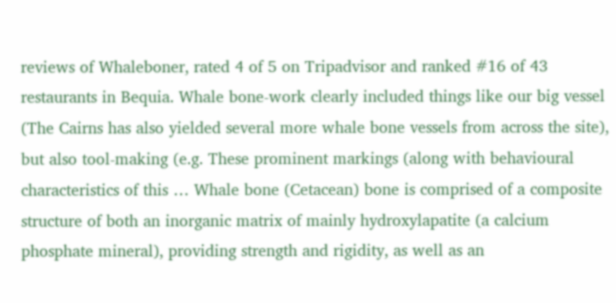reviews of Whaleboner, rated 4 of 5 on Tripadvisor and ranked #16 of 43 restaurants in Bequia. Whale bone-work clearly included things like our big vessel (The Cairns has also yielded several more whale bone vessels from across the site), but also tool-making (e.g. These prominent markings (along with behavioural characteristics of this … Whale bone (Cetacean) bone is comprised of a composite structure of both an inorganic matrix of mainly hydroxylapatite (a calcium phosphate mineral), providing strength and rigidity, as well as an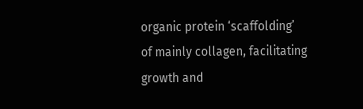organic protein ‘scaffolding’ of mainly collagen, facilitating growth and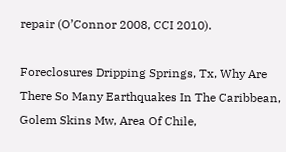repair (O’Connor 2008, CCI 2010).

Foreclosures Dripping Springs, Tx, Why Are There So Many Earthquakes In The Caribbean, Golem Skins Mw, Area Of Chile,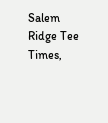Salem Ridge Tee Times,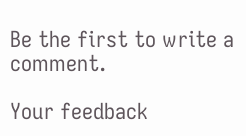Be the first to write a comment.

Your feedback